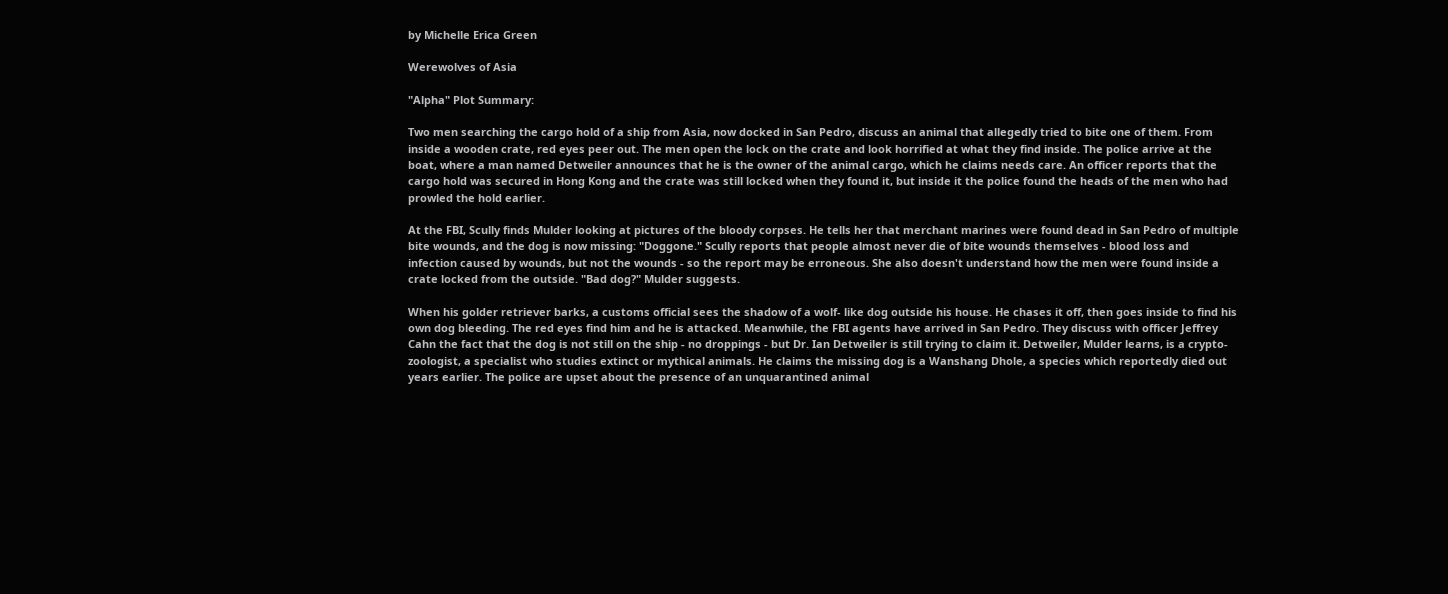by Michelle Erica Green

Werewolves of Asia

"Alpha" Plot Summary:

Two men searching the cargo hold of a ship from Asia, now docked in San Pedro, discuss an animal that allegedly tried to bite one of them. From inside a wooden crate, red eyes peer out. The men open the lock on the crate and look horrified at what they find inside. The police arrive at the boat, where a man named Detweiler announces that he is the owner of the animal cargo, which he claims needs care. An officer reports that the cargo hold was secured in Hong Kong and the crate was still locked when they found it, but inside it the police found the heads of the men who had prowled the hold earlier.

At the FBI, Scully finds Mulder looking at pictures of the bloody corpses. He tells her that merchant marines were found dead in San Pedro of multiple bite wounds, and the dog is now missing: "Doggone." Scully reports that people almost never die of bite wounds themselves - blood loss and infection caused by wounds, but not the wounds - so the report may be erroneous. She also doesn't understand how the men were found inside a crate locked from the outside. "Bad dog?" Mulder suggests.

When his golder retriever barks, a customs official sees the shadow of a wolf- like dog outside his house. He chases it off, then goes inside to find his own dog bleeding. The red eyes find him and he is attacked. Meanwhile, the FBI agents have arrived in San Pedro. They discuss with officer Jeffrey Cahn the fact that the dog is not still on the ship - no droppings - but Dr. Ian Detweiler is still trying to claim it. Detweiler, Mulder learns, is a crypto- zoologist, a specialist who studies extinct or mythical animals. He claims the missing dog is a Wanshang Dhole, a species which reportedly died out years earlier. The police are upset about the presence of an unquarantined animal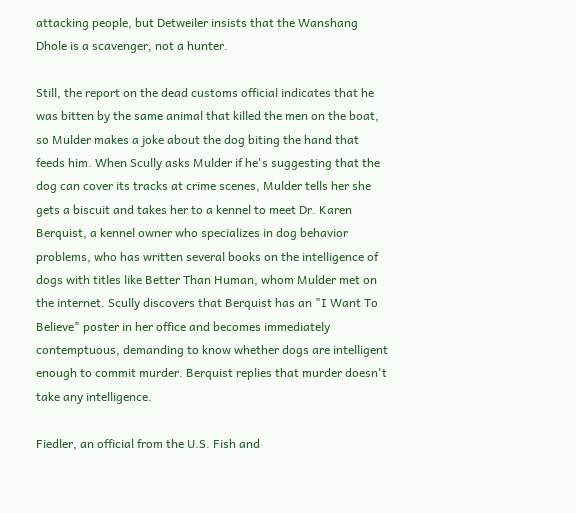attacking people, but Detweiler insists that the Wanshang Dhole is a scavenger, not a hunter.

Still, the report on the dead customs official indicates that he was bitten by the same animal that killed the men on the boat, so Mulder makes a joke about the dog biting the hand that feeds him. When Scully asks Mulder if he's suggesting that the dog can cover its tracks at crime scenes, Mulder tells her she gets a biscuit and takes her to a kennel to meet Dr. Karen Berquist, a kennel owner who specializes in dog behavior problems, who has written several books on the intelligence of dogs with titles like Better Than Human, whom Mulder met on the internet. Scully discovers that Berquist has an "I Want To Believe" poster in her office and becomes immediately contemptuous, demanding to know whether dogs are intelligent enough to commit murder. Berquist replies that murder doesn't take any intelligence.

Fiedler, an official from the U.S. Fish and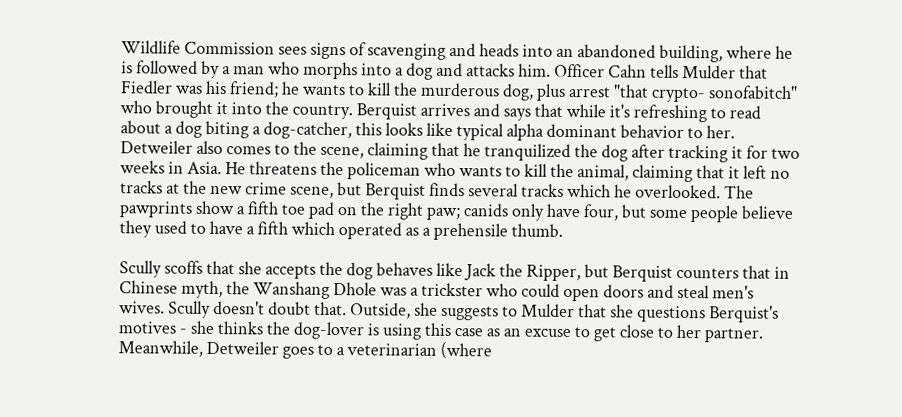Wildlife Commission sees signs of scavenging and heads into an abandoned building, where he is followed by a man who morphs into a dog and attacks him. Officer Cahn tells Mulder that Fiedler was his friend; he wants to kill the murderous dog, plus arrest "that crypto- sonofabitch" who brought it into the country. Berquist arrives and says that while it's refreshing to read about a dog biting a dog-catcher, this looks like typical alpha dominant behavior to her. Detweiler also comes to the scene, claiming that he tranquilized the dog after tracking it for two weeks in Asia. He threatens the policeman who wants to kill the animal, claiming that it left no tracks at the new crime scene, but Berquist finds several tracks which he overlooked. The pawprints show a fifth toe pad on the right paw; canids only have four, but some people believe they used to have a fifth which operated as a prehensile thumb.

Scully scoffs that she accepts the dog behaves like Jack the Ripper, but Berquist counters that in Chinese myth, the Wanshang Dhole was a trickster who could open doors and steal men's wives. Scully doesn't doubt that. Outside, she suggests to Mulder that she questions Berquist's motives - she thinks the dog-lover is using this case as an excuse to get close to her partner. Meanwhile, Detweiler goes to a veterinarian (where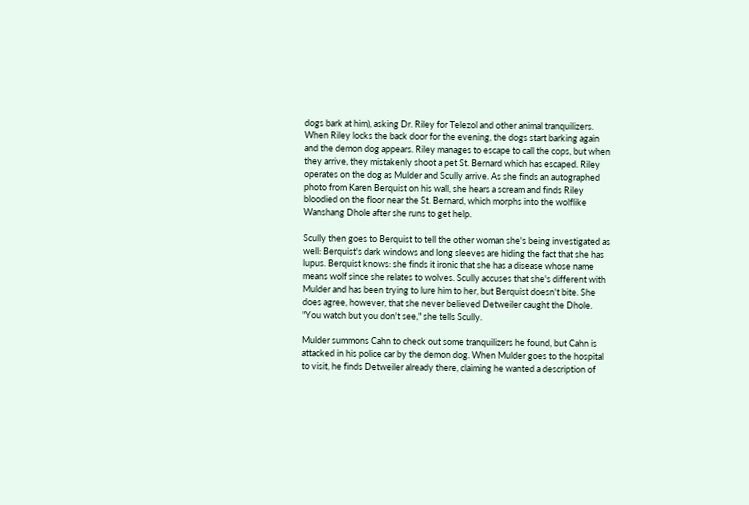dogs bark at him), asking Dr. Riley for Telezol and other animal tranquilizers. When Riley locks the back door for the evening, the dogs start barking again and the demon dog appears. Riley manages to escape to call the cops, but when they arrive, they mistakenly shoot a pet St. Bernard which has escaped. Riley operates on the dog as Mulder and Scully arrive. As she finds an autographed photo from Karen Berquist on his wall, she hears a scream and finds Riley bloodied on the floor near the St. Bernard, which morphs into the wolflike Wanshang Dhole after she runs to get help.

Scully then goes to Berquist to tell the other woman she's being investigated as well: Berquist's dark windows and long sleeves are hiding the fact that she has lupus. Berquist knows: she finds it ironic that she has a disease whose name means wolf since she relates to wolves. Scully accuses that she's different with Mulder and has been trying to lure him to her, but Berquist doesn't bite. She does agree, however, that she never believed Detweiler caught the Dhole. "You watch but you don't see," she tells Scully.

Mulder summons Cahn to check out some tranquilizers he found, but Cahn is attacked in his police car by the demon dog. When Mulder goes to the hospital to visit, he finds Detweiler already there, claiming he wanted a description of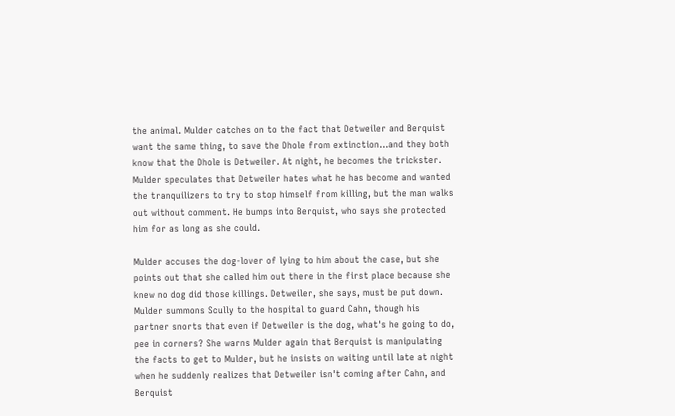the animal. Mulder catches on to the fact that Detweiler and Berquist want the same thing, to save the Dhole from extinction...and they both know that the Dhole is Detweiler. At night, he becomes the trickster. Mulder speculates that Detweiler hates what he has become and wanted the tranquilizers to try to stop himself from killing, but the man walks out without comment. He bumps into Berquist, who says she protected him for as long as she could.

Mulder accuses the dog-lover of lying to him about the case, but she points out that she called him out there in the first place because she knew no dog did those killings. Detweiler, she says, must be put down. Mulder summons Scully to the hospital to guard Cahn, though his partner snorts that even if Detweiler is the dog, what's he going to do, pee in corners? She warns Mulder again that Berquist is manipulating the facts to get to Mulder, but he insists on waiting until late at night when he suddenly realizes that Detweiler isn't coming after Cahn, and Berquist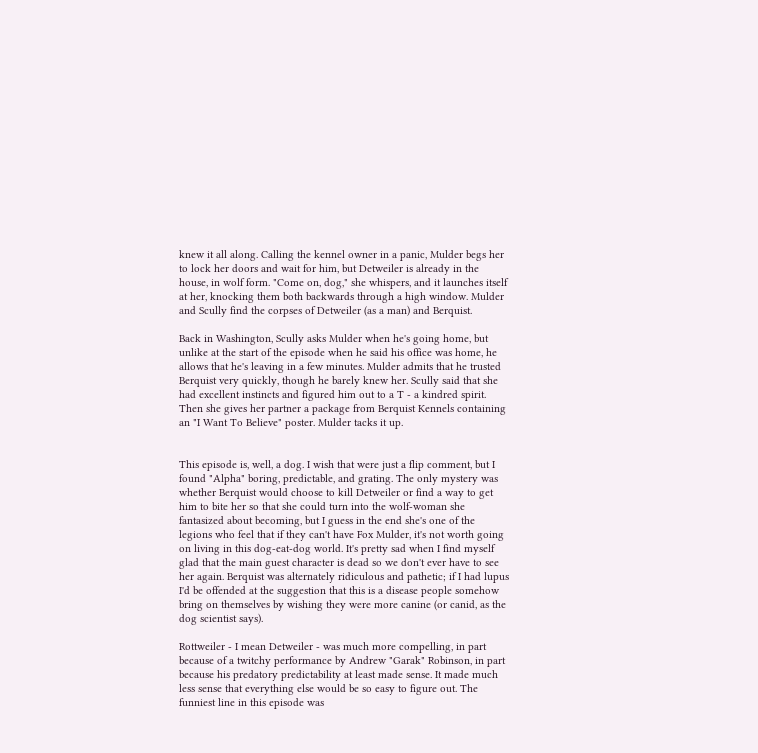knew it all along. Calling the kennel owner in a panic, Mulder begs her to lock her doors and wait for him, but Detweiler is already in the house, in wolf form. "Come on, dog," she whispers, and it launches itself at her, knocking them both backwards through a high window. Mulder and Scully find the corpses of Detweiler (as a man) and Berquist.

Back in Washington, Scully asks Mulder when he's going home, but unlike at the start of the episode when he said his office was home, he allows that he's leaving in a few minutes. Mulder admits that he trusted Berquist very quickly, though he barely knew her. Scully said that she had excellent instincts and figured him out to a T - a kindred spirit. Then she gives her partner a package from Berquist Kennels containing an "I Want To Believe" poster. Mulder tacks it up.


This episode is, well, a dog. I wish that were just a flip comment, but I found "Alpha" boring, predictable, and grating. The only mystery was whether Berquist would choose to kill Detweiler or find a way to get him to bite her so that she could turn into the wolf-woman she fantasized about becoming, but I guess in the end she's one of the legions who feel that if they can't have Fox Mulder, it's not worth going on living in this dog-eat-dog world. It's pretty sad when I find myself glad that the main guest character is dead so we don't ever have to see her again. Berquist was alternately ridiculous and pathetic; if I had lupus I'd be offended at the suggestion that this is a disease people somehow bring on themselves by wishing they were more canine (or canid, as the dog scientist says).

Rottweiler - I mean Detweiler - was much more compelling, in part because of a twitchy performance by Andrew "Garak" Robinson, in part because his predatory predictability at least made sense. It made much less sense that everything else would be so easy to figure out. The funniest line in this episode was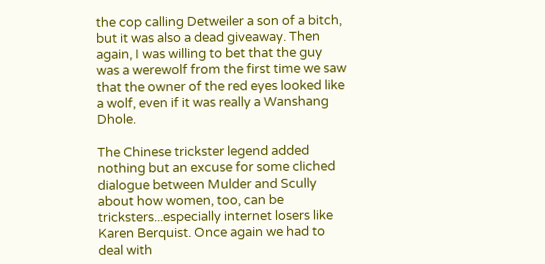the cop calling Detweiler a son of a bitch, but it was also a dead giveaway. Then again, I was willing to bet that the guy was a werewolf from the first time we saw that the owner of the red eyes looked like a wolf, even if it was really a Wanshang Dhole.

The Chinese trickster legend added nothing but an excuse for some cliched dialogue between Mulder and Scully about how women, too, can be tricksters...especially internet losers like Karen Berquist. Once again we had to deal with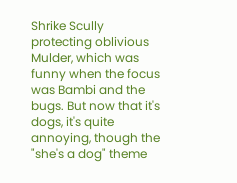Shrike Scully protecting oblivious Mulder, which was funny when the focus was Bambi and the bugs. But now that it's dogs, it's quite annoying, though the "she's a dog" theme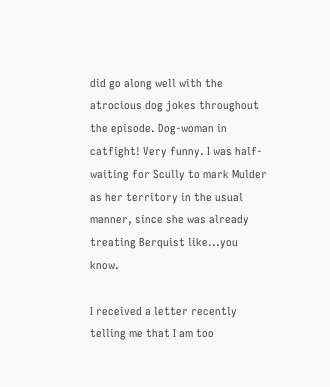did go along well with the atrocious dog jokes throughout the episode. Dog-woman in catfight! Very funny. I was half-waiting for Scully to mark Mulder as her territory in the usual manner, since she was already treating Berquist like...you know.

I received a letter recently telling me that I am too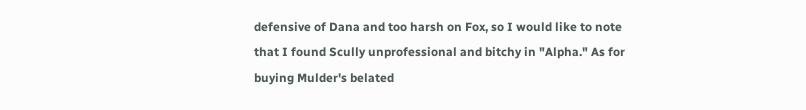defensive of Dana and too harsh on Fox, so I would like to note that I found Scully unprofessional and bitchy in "Alpha." As for buying Mulder's belated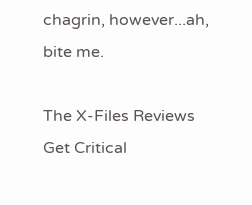chagrin, however...ah, bite me.

The X-Files Reviews
Get Critical